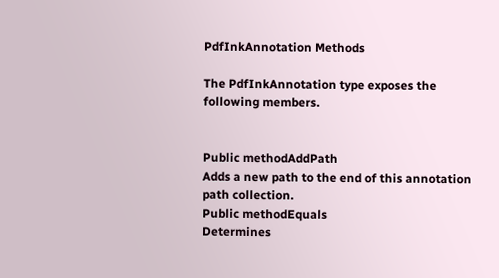PdfInkAnnotation Methods

The PdfInkAnnotation type exposes the following members.


Public methodAddPath
Adds a new path to the end of this annotation path collection.
Public methodEquals
Determines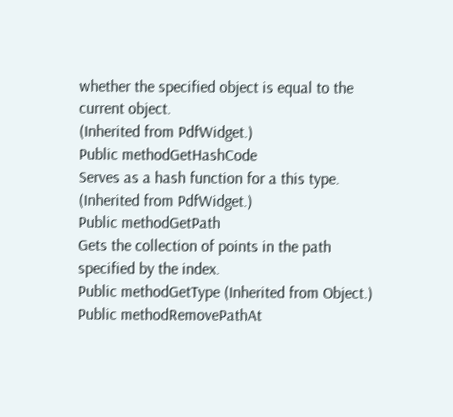whether the specified object is equal to the current object.
(Inherited from PdfWidget.)
Public methodGetHashCode
Serves as a hash function for a this type.
(Inherited from PdfWidget.)
Public methodGetPath
Gets the collection of points in the path specified by the index.
Public methodGetType (Inherited from Object.)
Public methodRemovePathAt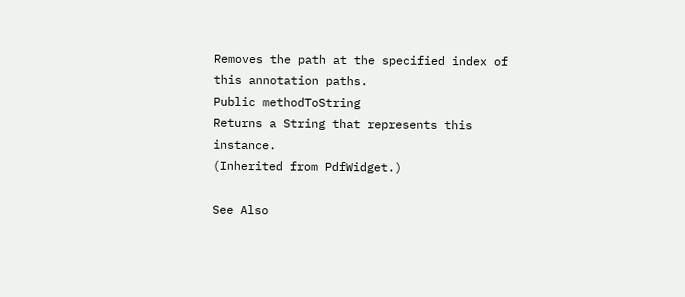Removes the path at the specified index of this annotation paths.
Public methodToString
Returns a String that represents this instance.
(Inherited from PdfWidget.)

See Also